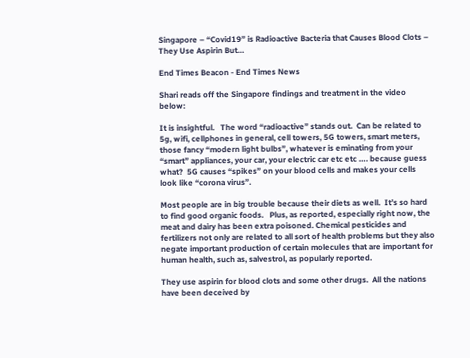Singapore – “Covid19” is Radioactive Bacteria that Causes Blood Clots – They Use Aspirin But…

End Times Beacon - End Times News

Shari reads off the Singapore findings and treatment in the video below:

It is insightful.   The word “radioactive” stands out.  Can be related to 5g, wifi, cellphones in general, cell towers, 5G towers, smart meters, those fancy “modern light bulbs”, whatever is eminating from your “smart” appliances, your car, your electric car etc etc …. because guess what?  5G causes “spikes” on your blood cells and makes your cells look like “corona virus”.

Most people are in big trouble because their diets as well.  It’s so hard to find good organic foods.   Plus, as reported, especially right now, the meat and dairy has been extra poisoned. Chemical pesticides and fertilizers not only are related to all sort of health problems but they also negate important production of certain molecules that are important for human health, such as, salvestrol, as popularly reported.

They use aspirin for blood clots and some other drugs.  All the nations have been deceived by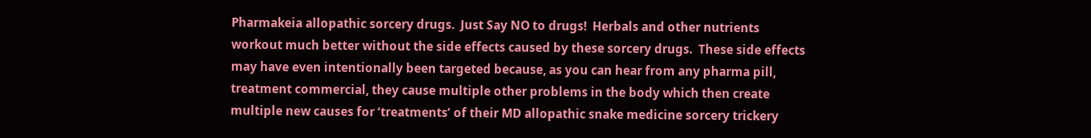Pharmakeia allopathic sorcery drugs.  Just Say NO to drugs!  Herbals and other nutrients workout much better without the side effects caused by these sorcery drugs.  These side effects may have even intentionally been targeted because, as you can hear from any pharma pill, treatment commercial, they cause multiple other problems in the body which then create multiple new causes for ‘treatments’ of their MD allopathic snake medicine sorcery trickery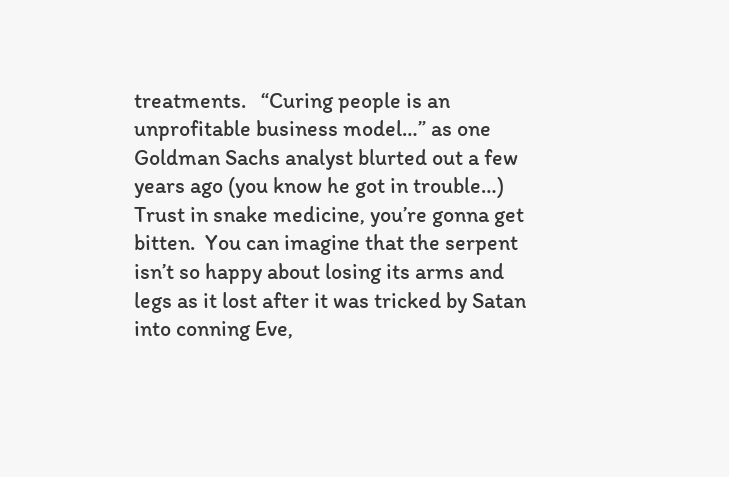treatments.   “Curing people is an unprofitable business model…” as one Goldman Sachs analyst blurted out a few years ago (you know he got in trouble…)   Trust in snake medicine, you’re gonna get bitten.  You can imagine that the serpent isn’t so happy about losing its arms and legs as it lost after it was tricked by Satan into conning Eve,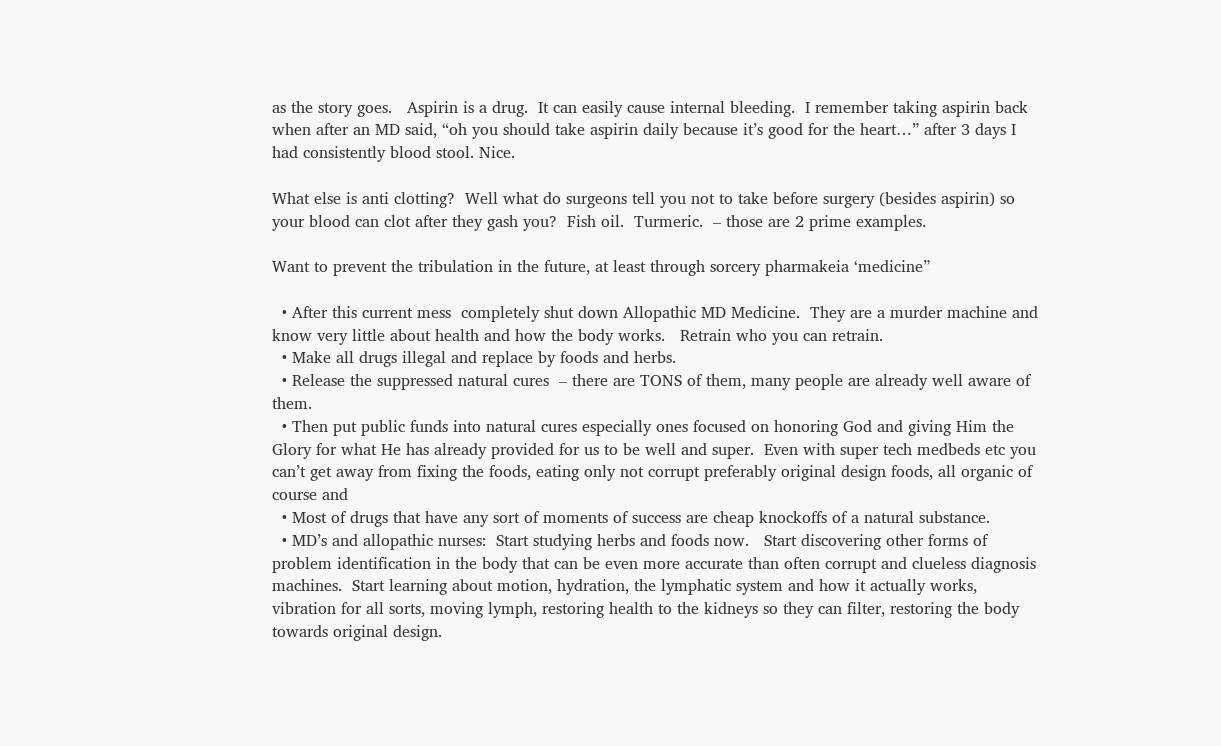as the story goes.   Aspirin is a drug.  It can easily cause internal bleeding.  I remember taking aspirin back when after an MD said, “oh you should take aspirin daily because it’s good for the heart…” after 3 days I had consistently blood stool. Nice.

What else is anti clotting?  Well what do surgeons tell you not to take before surgery (besides aspirin) so your blood can clot after they gash you?  Fish oil.  Turmeric.  – those are 2 prime examples.

Want to prevent the tribulation in the future, at least through sorcery pharmakeia ‘medicine”

  • After this current mess  completely shut down Allopathic MD Medicine.  They are a murder machine and know very little about health and how the body works.   Retrain who you can retrain.
  • Make all drugs illegal and replace by foods and herbs.
  • Release the suppressed natural cures  – there are TONS of them, many people are already well aware of them.
  • Then put public funds into natural cures especially ones focused on honoring God and giving Him the Glory for what He has already provided for us to be well and super.  Even with super tech medbeds etc you can’t get away from fixing the foods, eating only not corrupt preferably original design foods, all organic of course and
  • Most of drugs that have any sort of moments of success are cheap knockoffs of a natural substance.
  • MD’s and allopathic nurses:  Start studying herbs and foods now.   Start discovering other forms of problem identification in the body that can be even more accurate than often corrupt and clueless diagnosis machines.  Start learning about motion, hydration, the lymphatic system and how it actually works, vibration for all sorts, moving lymph, restoring health to the kidneys so they can filter, restoring the body towards original design.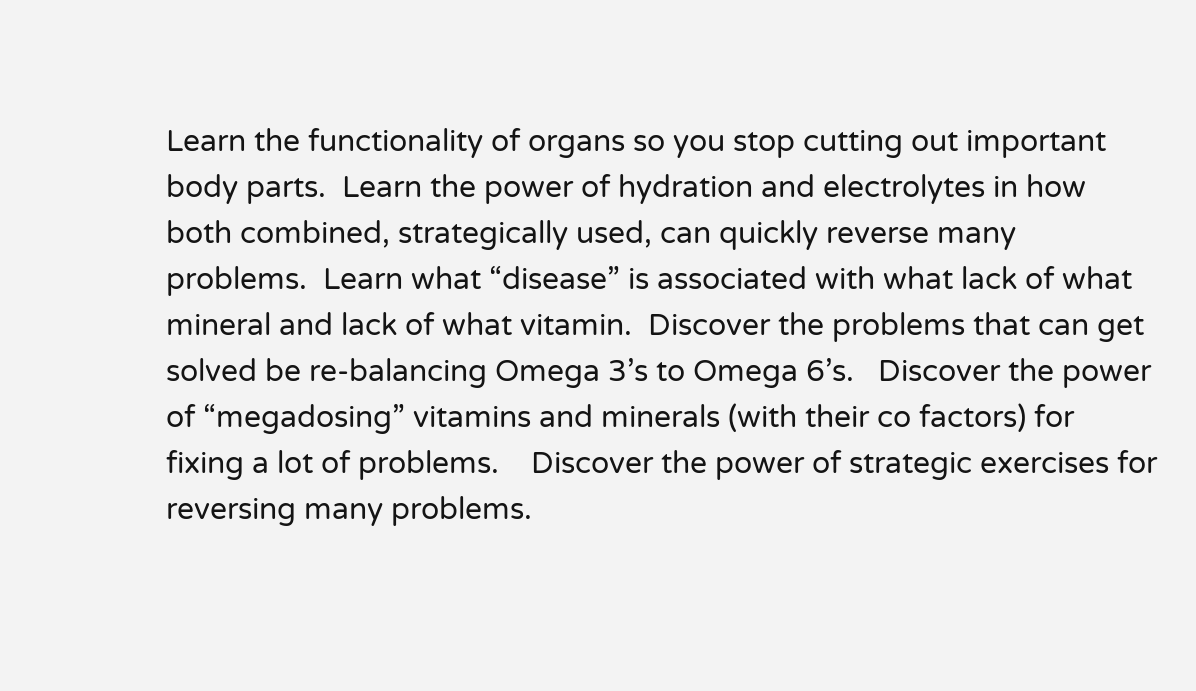Learn the functionality of organs so you stop cutting out important body parts.  Learn the power of hydration and electrolytes in how both combined, strategically used, can quickly reverse many problems.  Learn what “disease” is associated with what lack of what mineral and lack of what vitamin.  Discover the problems that can get solved be re-balancing Omega 3’s to Omega 6’s.   Discover the power of “megadosing” vitamins and minerals (with their co factors) for fixing a lot of problems.    Discover the power of strategic exercises for reversing many problems.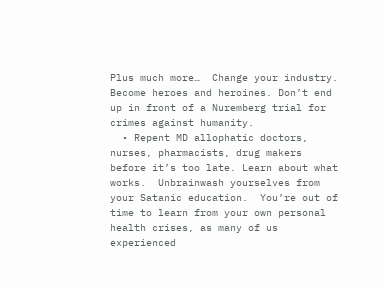Plus much more…  Change your industry. Become heroes and heroines. Don’t end up in front of a Nuremberg trial for crimes against humanity.
  • Repent MD allophatic doctors, nurses, pharmacists, drug makers before it’s too late. Learn about what works.  Unbrainwash yourselves from your Satanic education.  You’re out of time to learn from your own personal health crises, as many of us experienced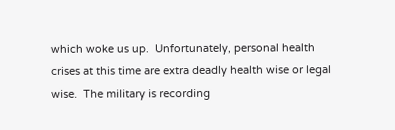which woke us up.  Unfortunately, personal health crises at this time are extra deadly health wise or legal wise.  The military is recording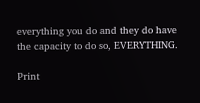everything you do and they do have the capacity to do so, EVERYTHING.

Print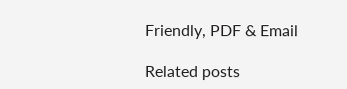Friendly, PDF & Email

Related posts